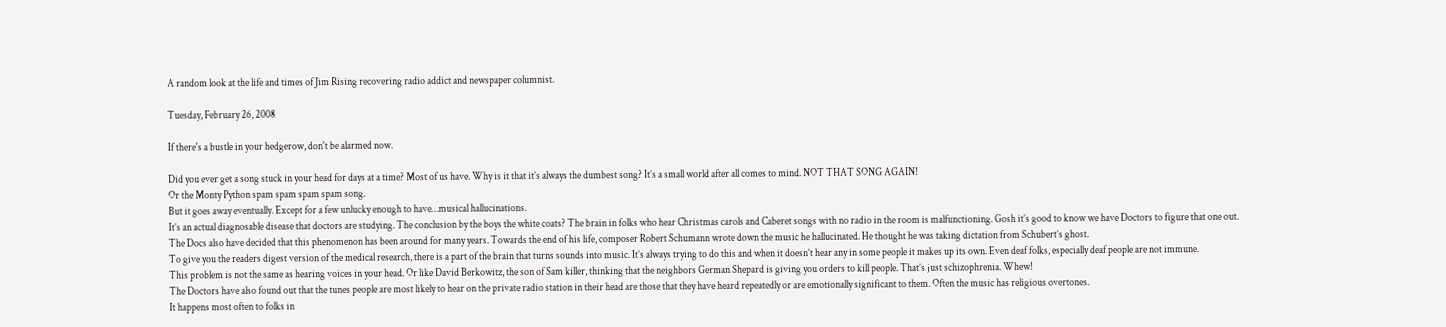A random look at the life and times of Jim Rising recovering radio addict and newspaper columnist.

Tuesday, February 26, 2008

If there's a bustle in your hedgerow, don't be alarmed now.

Did you ever get a song stuck in your head for days at a time? Most of us have. Why is it that it’s always the dumbest song? It’s a small world after all comes to mind. NOT THAT SONG AGAIN!
Or the Monty Python spam spam spam spam song.
But it goes away eventually. Except for a few unlucky enough to have…musical hallucinations.
It’s an actual diagnosable disease that doctors are studying. The conclusion by the boys the white coats? The brain in folks who hear Christmas carols and Caberet songs with no radio in the room is malfunctioning. Gosh it’s good to know we have Doctors to figure that one out.
The Docs also have decided that this phenomenon has been around for many years. Towards the end of his life, composer Robert Schumann wrote down the music he hallucinated. He thought he was taking dictation from Schubert’s ghost.
To give you the readers digest version of the medical research, there is a part of the brain that turns sounds into music. It’s always trying to do this and when it doesn’t hear any in some people it makes up its own. Even deaf folks, especially deaf people are not immune.
This problem is not the same as hearing voices in your head. Or like David Berkowitz, the son of Sam killer, thinking that the neighbors German Shepard is giving you orders to kill people. That’s just schizophrenia. Whew!
The Doctors have also found out that the tunes people are most likely to hear on the private radio station in their head are those that they have heard repeatedly or are emotionally significant to them. Often the music has religious overtones.
It happens most often to folks in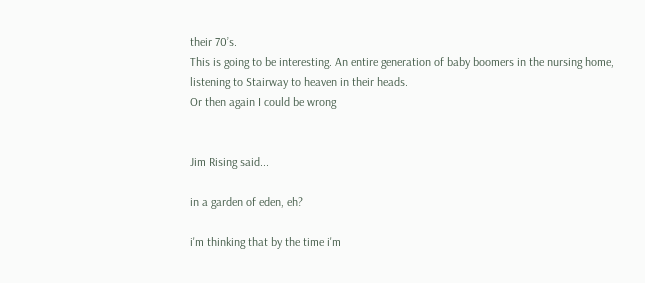their 70’s.
This is going to be interesting. An entire generation of baby boomers in the nursing home, listening to Stairway to heaven in their heads.
Or then again I could be wrong


Jim Rising said...

in a garden of eden, eh?

i'm thinking that by the time i'm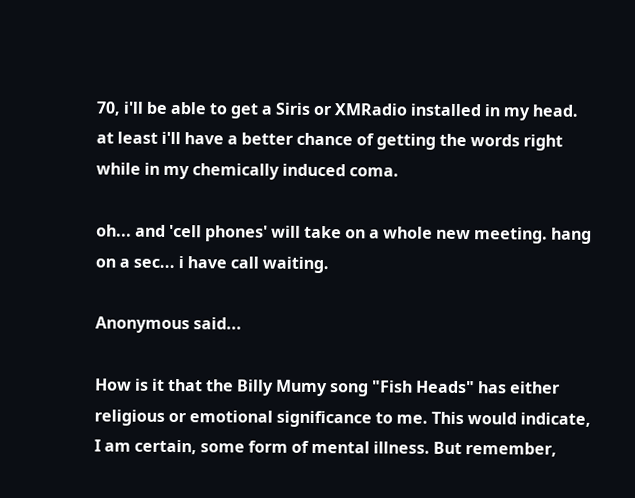70, i'll be able to get a Siris or XMRadio installed in my head. at least i'll have a better chance of getting the words right while in my chemically induced coma.

oh... and 'cell phones' will take on a whole new meeting. hang on a sec... i have call waiting.

Anonymous said...

How is it that the Billy Mumy song "Fish Heads" has either religious or emotional significance to me. This would indicate, I am certain, some form of mental illness. But remember,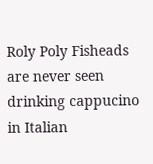Roly Poly Fisheads are never seen drinking cappucino in Italian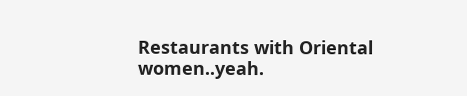Restaurants with Oriental women..yeah.